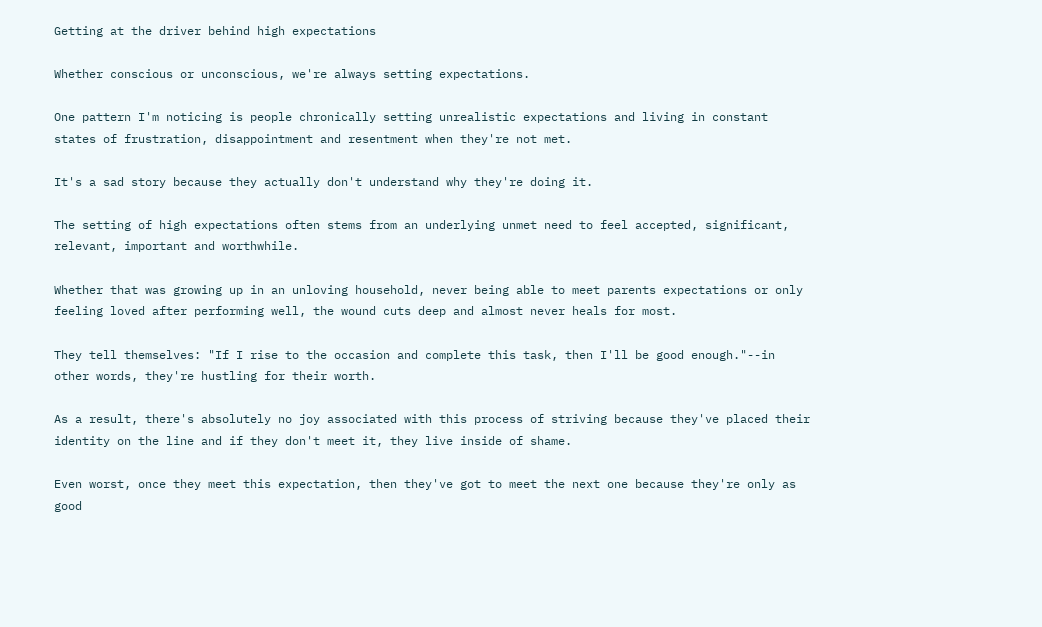Getting at the driver behind high expectations

Whether conscious or unconscious, we're always setting expectations.

One pattern I'm noticing is people chronically setting unrealistic expectations and living in constant states of frustration, disappointment and resentment when they're not met.

It's a sad story because they actually don't understand why they're doing it.

The setting of high expectations often stems from an underlying unmet need to feel accepted, significant, relevant, important and worthwhile.

Whether that was growing up in an unloving household, never being able to meet parents expectations or only feeling loved after performing well, the wound cuts deep and almost never heals for most.

They tell themselves: "If I rise to the occasion and complete this task, then I'll be good enough."--in other words, they're hustling for their worth.

As a result, there's absolutely no joy associated with this process of striving because they've placed their identity on the line and if they don't meet it, they live inside of shame.

Even worst, once they meet this expectation, then they've got to meet the next one because they're only as good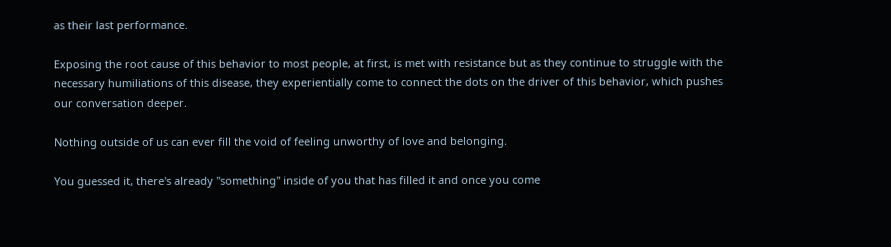as their last performance.

Exposing the root cause of this behavior to most people, at first, is met with resistance but as they continue to struggle with the necessary humiliations of this disease, they experientially come to connect the dots on the driver of this behavior, which pushes our conversation deeper.

Nothing outside of us can ever fill the void of feeling unworthy of love and belonging.

You guessed it, there's already "something" inside of you that has filled it and once you come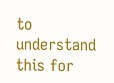to understand this for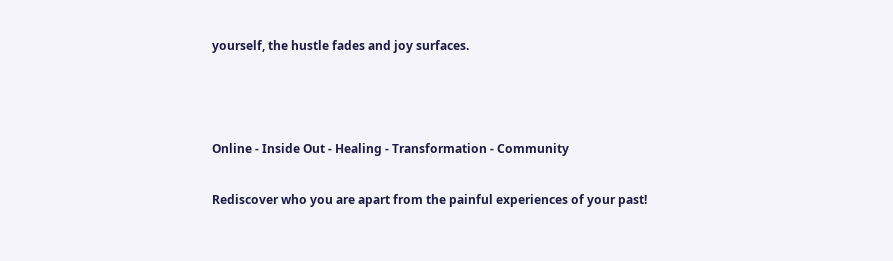yourself, the hustle fades and joy surfaces.



Online - Inside Out - Healing - Transformation - Community

Rediscover who you are apart from the painful experiences of your past!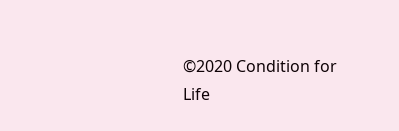©2020 Condition for Life